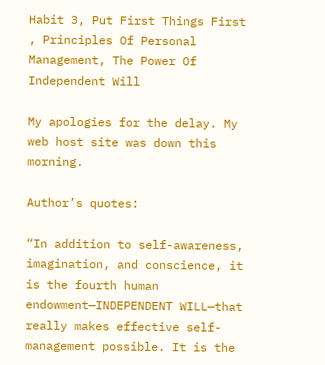Habit 3, Put First Things First , Principles Of Personal Management, The Power Of Independent Will

My apologies for the delay. My web host site was down this morning.

Author’s quotes:

“In addition to self-awareness, imagination, and conscience, it is the fourth human endowment—INDEPENDENT WILL—that really makes effective self-management possible. It is the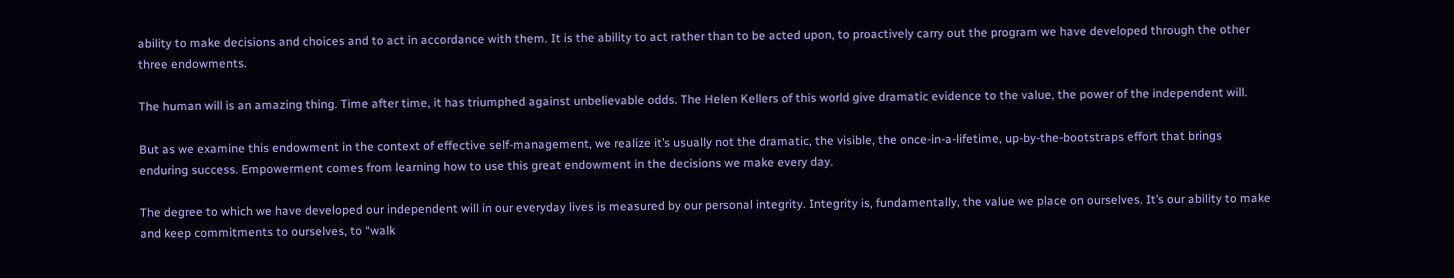ability to make decisions and choices and to act in accordance with them. It is the ability to act rather than to be acted upon, to proactively carry out the program we have developed through the other three endowments.

The human will is an amazing thing. Time after time, it has triumphed against unbelievable odds. The Helen Kellers of this world give dramatic evidence to the value, the power of the independent will.

But as we examine this endowment in the context of effective self-management, we realize it’s usually not the dramatic, the visible, the once-in-a-lifetime, up-by-the-bootstraps effort that brings enduring success. Empowerment comes from learning how to use this great endowment in the decisions we make every day.

The degree to which we have developed our independent will in our everyday lives is measured by our personal integrity. Integrity is, fundamentally, the value we place on ourselves. It’s our ability to make and keep commitments to ourselves, to “walk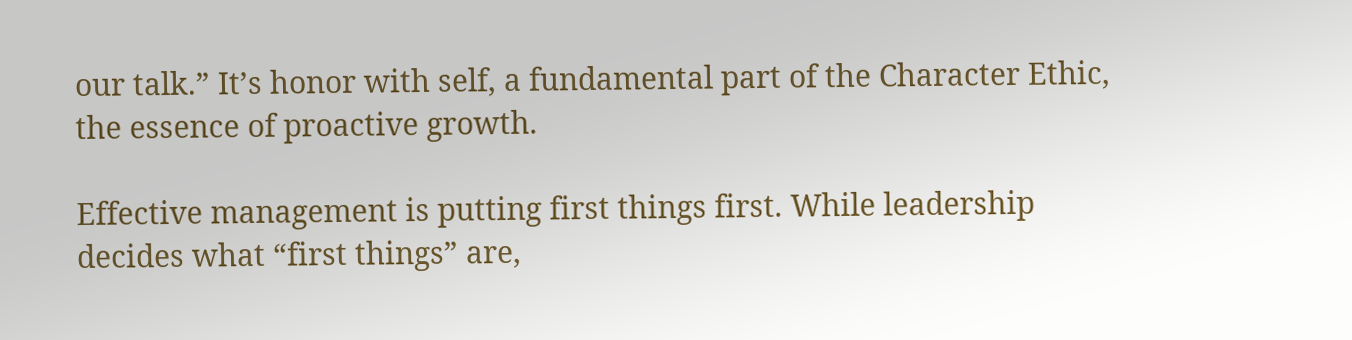our talk.” It’s honor with self, a fundamental part of the Character Ethic, the essence of proactive growth.

Effective management is putting first things first. While leadership decides what “first things” are,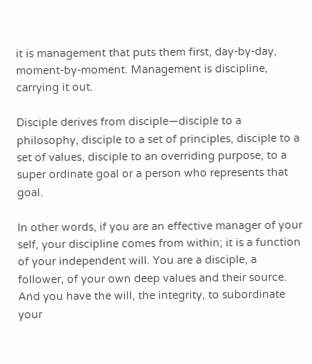it is management that puts them first, day-by-day, moment-by-moment. Management is discipline, carrying it out.

Disciple derives from disciple—disciple to a philosophy, disciple to a set of principles, disciple to a set of values, disciple to an overriding purpose, to a super ordinate goal or a person who represents that goal.

In other words, if you are an effective manager of your self, your discipline comes from within; it is a function of your independent will. You are a disciple, a follower, of your own deep values and their source. And you have the will, the integrity, to subordinate your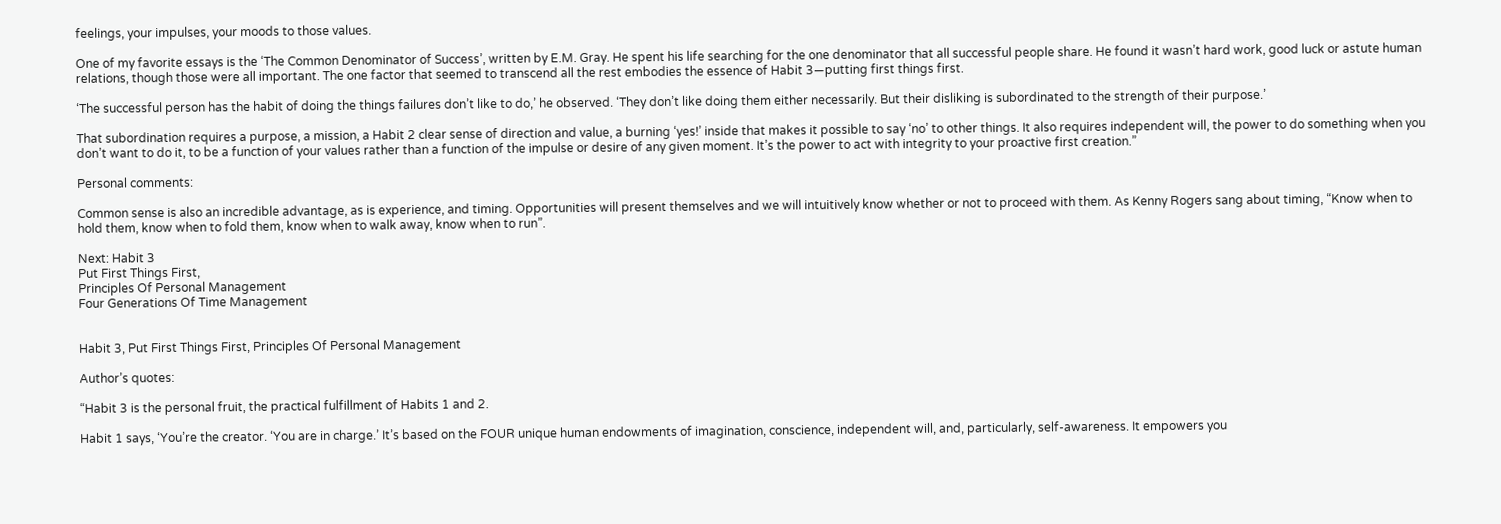feelings, your impulses, your moods to those values.

One of my favorite essays is the ‘The Common Denominator of Success’, written by E.M. Gray. He spent his life searching for the one denominator that all successful people share. He found it wasn’t hard work, good luck or astute human relations, though those were all important. The one factor that seemed to transcend all the rest embodies the essence of Habit 3—putting first things first.

‘The successful person has the habit of doing the things failures don’t like to do,’ he observed. ‘They don’t like doing them either necessarily. But their disliking is subordinated to the strength of their purpose.’

That subordination requires a purpose, a mission, a Habit 2 clear sense of direction and value, a burning ‘yes!’ inside that makes it possible to say ‘no’ to other things. It also requires independent will, the power to do something when you don’t want to do it, to be a function of your values rather than a function of the impulse or desire of any given moment. It’s the power to act with integrity to your proactive first creation.”

Personal comments:

Common sense is also an incredible advantage, as is experience, and timing. Opportunities will present themselves and we will intuitively know whether or not to proceed with them. As Kenny Rogers sang about timing, “Know when to hold them, know when to fold them, know when to walk away, know when to run”.

Next: Habit 3
Put First Things First,
Principles Of Personal Management
Four Generations Of Time Management


Habit 3, Put First Things First, Principles Of Personal Management

Author’s quotes:

“Habit 3 is the personal fruit, the practical fulfillment of Habits 1 and 2.

Habit 1 says, ‘You’re the creator. ‘You are in charge.’ It’s based on the FOUR unique human endowments of imagination, conscience, independent will, and, particularly, self-awareness. It empowers you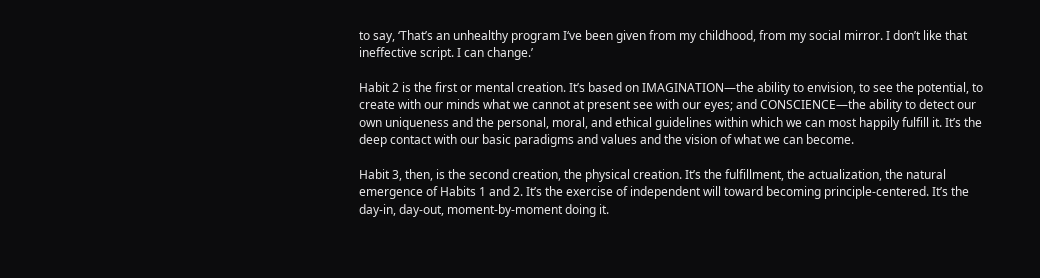to say, ‘That’s an unhealthy program I‘ve been given from my childhood, from my social mirror. I don’t like that ineffective script. I can change.’

Habit 2 is the first or mental creation. It’s based on IMAGINATION—the ability to envision, to see the potential, to create with our minds what we cannot at present see with our eyes; and CONSCIENCE—the ability to detect our own uniqueness and the personal, moral, and ethical guidelines within which we can most happily fulfill it. It’s the deep contact with our basic paradigms and values and the vision of what we can become.

Habit 3, then, is the second creation, the physical creation. It’s the fulfillment, the actualization, the natural emergence of Habits 1 and 2. It’s the exercise of independent will toward becoming principle-centered. It’s the day-in, day-out, moment-by-moment doing it.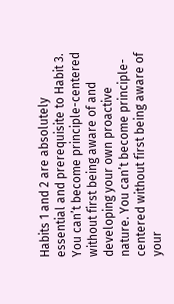Habits 1 and 2 are absolutely essential and prerequisite to Habit 3. You can’t become principle-centered without first being aware of and developing your own proactive nature. You can’t become principle-centered without first being aware of your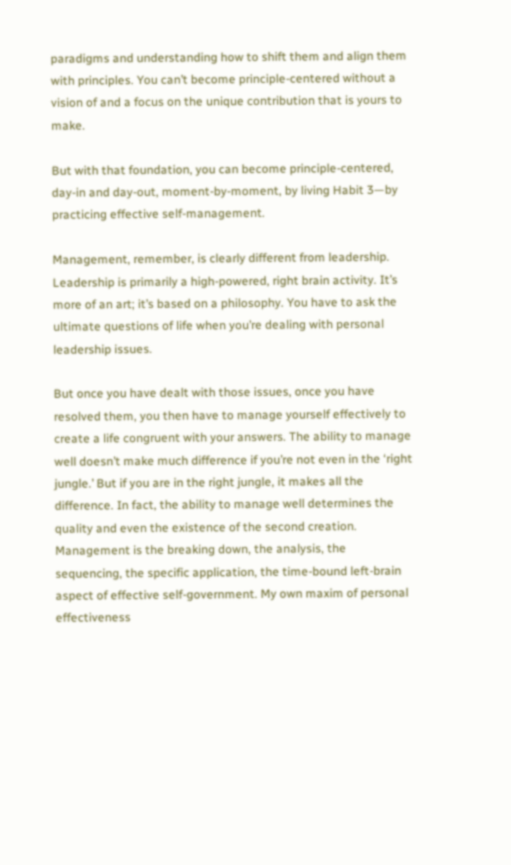paradigms and understanding how to shift them and align them with principles. You can’t become principle-centered without a vision of and a focus on the unique contribution that is yours to make.

But with that foundation, you can become principle-centered, day-in and day-out, moment-by-moment, by living Habit 3—by practicing effective self-management.

Management, remember, is clearly different from leadership. Leadership is primarily a high-powered, right brain activity. It’s more of an art; it’s based on a philosophy. You have to ask the ultimate questions of life when you’re dealing with personal leadership issues.

But once you have dealt with those issues, once you have resolved them, you then have to manage yourself effectively to create a life congruent with your answers. The ability to manage well doesn’t make much difference if you’re not even in the ‘right jungle.’ But if you are in the right jungle, it makes all the difference. In fact, the ability to manage well determines the quality and even the existence of the second creation. Management is the breaking down, the analysis, the sequencing, the specific application, the time-bound left-brain aspect of effective self-government. My own maxim of personal effectiveness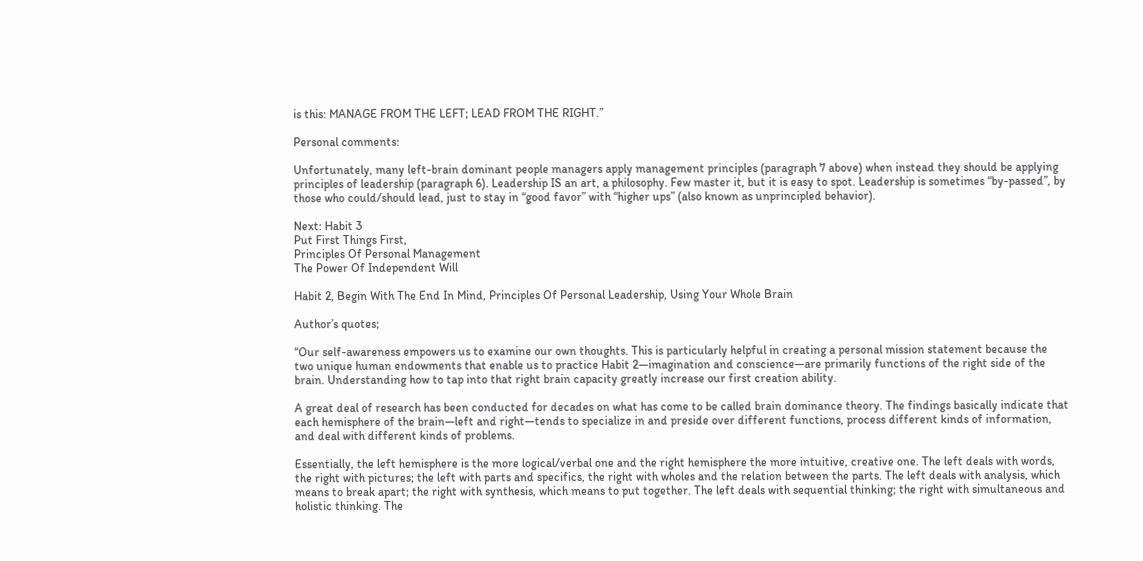is this: MANAGE FROM THE LEFT; LEAD FROM THE RIGHT.”

Personal comments:

Unfortunately, many left-brain dominant people managers apply management principles (paragraph 7 above) when instead they should be applying principles of leadership (paragraph 6). Leadership IS an art, a philosophy. Few master it, but it is easy to spot. Leadership is sometimes “by-passed”, by those who could/should lead, just to stay in “good favor” with “higher ups” (also known as unprincipled behavior).

Next: Habit 3
Put First Things First,
Principles Of Personal Management
The Power Of Independent Will

Habit 2, Begin With The End In Mind, Principles Of Personal Leadership, Using Your Whole Brain

Author’s quotes;

“Our self-awareness empowers us to examine our own thoughts. This is particularly helpful in creating a personal mission statement because the two unique human endowments that enable us to practice Habit 2—imagination and conscience—are primarily functions of the right side of the brain. Understanding how to tap into that right brain capacity greatly increase our first creation ability.

A great deal of research has been conducted for decades on what has come to be called brain dominance theory. The findings basically indicate that each hemisphere of the brain—left and right—tends to specialize in and preside over different functions, process different kinds of information, and deal with different kinds of problems.

Essentially, the left hemisphere is the more logical/verbal one and the right hemisphere the more intuitive, creative one. The left deals with words, the right with pictures; the left with parts and specifics, the right with wholes and the relation between the parts. The left deals with analysis, which means to break apart; the right with synthesis, which means to put together. The left deals with sequential thinking; the right with simultaneous and holistic thinking. The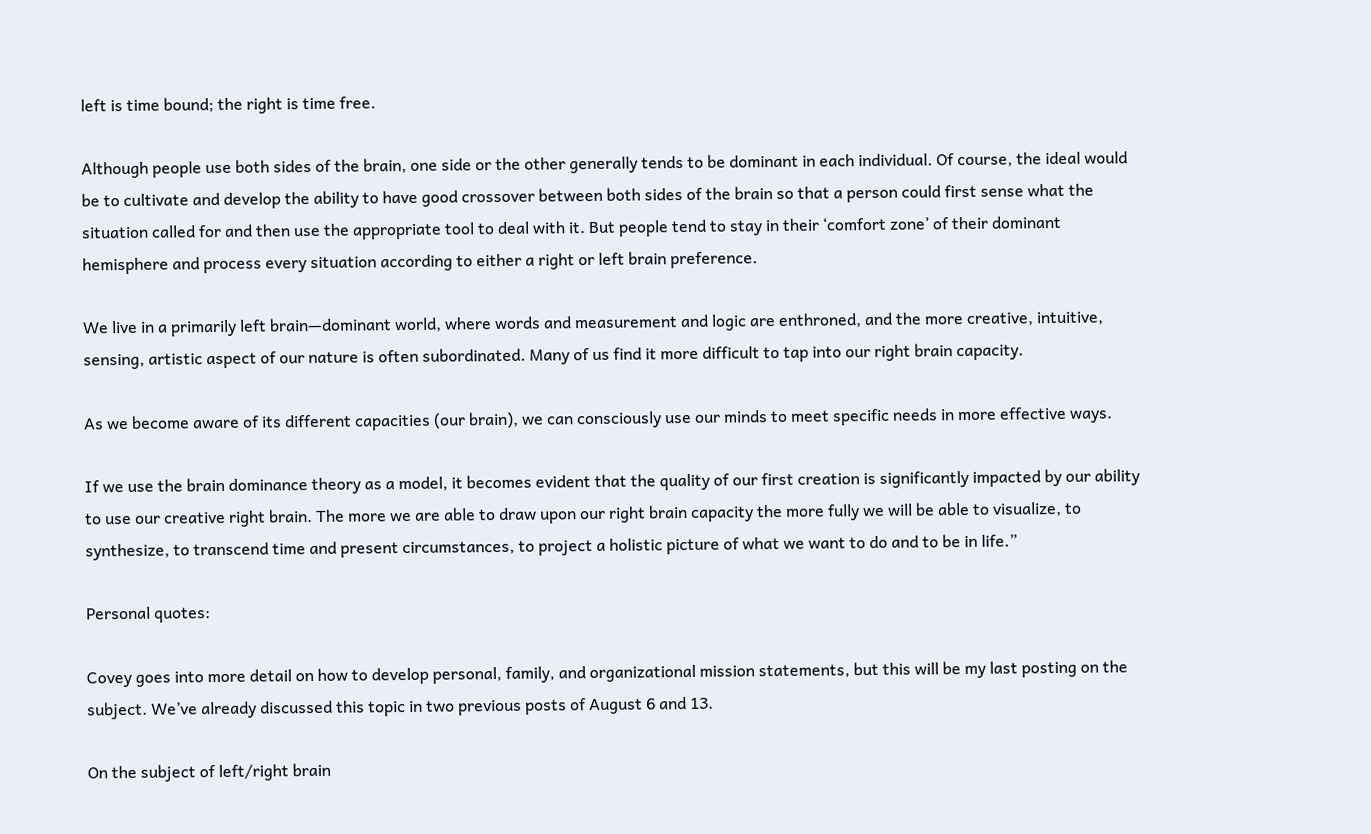left is time bound; the right is time free.

Although people use both sides of the brain, one side or the other generally tends to be dominant in each individual. Of course, the ideal would be to cultivate and develop the ability to have good crossover between both sides of the brain so that a person could first sense what the situation called for and then use the appropriate tool to deal with it. But people tend to stay in their ‘comfort zone’ of their dominant hemisphere and process every situation according to either a right or left brain preference.

We live in a primarily left brain—dominant world, where words and measurement and logic are enthroned, and the more creative, intuitive, sensing, artistic aspect of our nature is often subordinated. Many of us find it more difficult to tap into our right brain capacity.

As we become aware of its different capacities (our brain), we can consciously use our minds to meet specific needs in more effective ways.

If we use the brain dominance theory as a model, it becomes evident that the quality of our first creation is significantly impacted by our ability to use our creative right brain. The more we are able to draw upon our right brain capacity the more fully we will be able to visualize, to synthesize, to transcend time and present circumstances, to project a holistic picture of what we want to do and to be in life.”

Personal quotes:

Covey goes into more detail on how to develop personal, family, and organizational mission statements, but this will be my last posting on the subject. We’ve already discussed this topic in two previous posts of August 6 and 13.

On the subject of left/right brain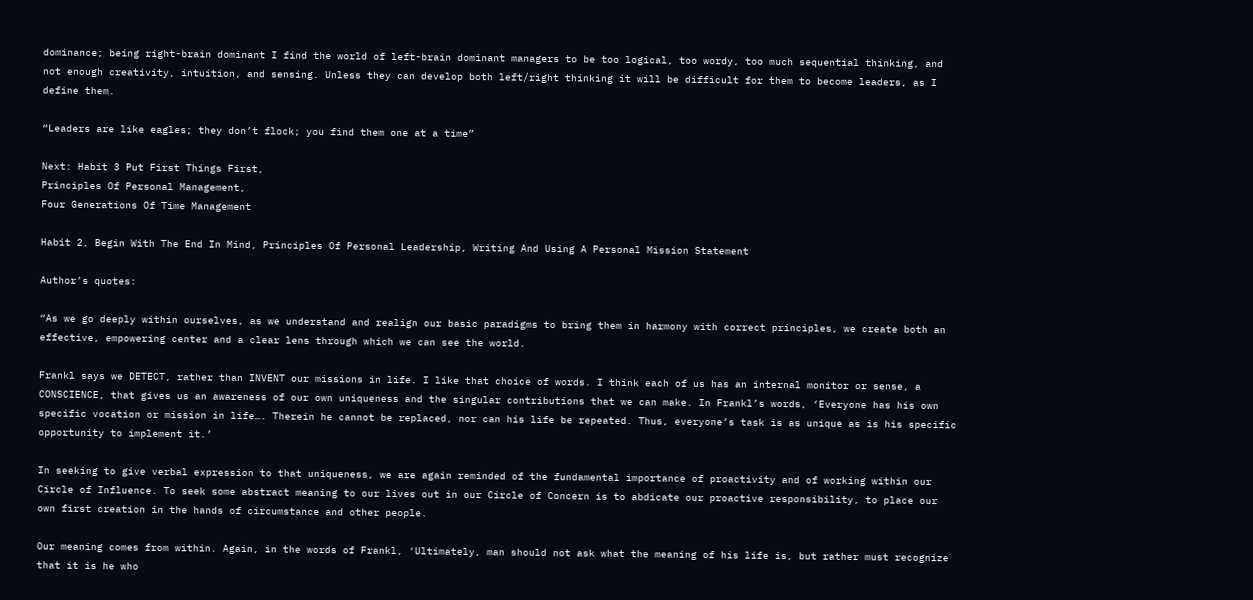dominance; being right-brain dominant I find the world of left-brain dominant managers to be too logical, too wordy, too much sequential thinking, and not enough creativity, intuition, and sensing. Unless they can develop both left/right thinking it will be difficult for them to become leaders, as I define them.

“Leaders are like eagles; they don’t flock; you find them one at a time”

Next: Habit 3 Put First Things First,
Principles Of Personal Management,
Four Generations Of Time Management

Habit 2, Begin With The End In Mind, Principles Of Personal Leadership, Writing And Using A Personal Mission Statement

Author’s quotes:

“As we go deeply within ourselves, as we understand and realign our basic paradigms to bring them in harmony with correct principles, we create both an effective, empowering center and a clear lens through which we can see the world.

Frankl says we DETECT, rather than INVENT our missions in life. I like that choice of words. I think each of us has an internal monitor or sense, a CONSCIENCE, that gives us an awareness of our own uniqueness and the singular contributions that we can make. In Frankl’s words, ‘Everyone has his own specific vocation or mission in life…. Therein he cannot be replaced, nor can his life be repeated. Thus, everyone’s task is as unique as is his specific opportunity to implement it.’

In seeking to give verbal expression to that uniqueness, we are again reminded of the fundamental importance of proactivity and of working within our Circle of Influence. To seek some abstract meaning to our lives out in our Circle of Concern is to abdicate our proactive responsibility, to place our own first creation in the hands of circumstance and other people.

Our meaning comes from within. Again, in the words of Frankl, ‘Ultimately, man should not ask what the meaning of his life is, but rather must recognize that it is he who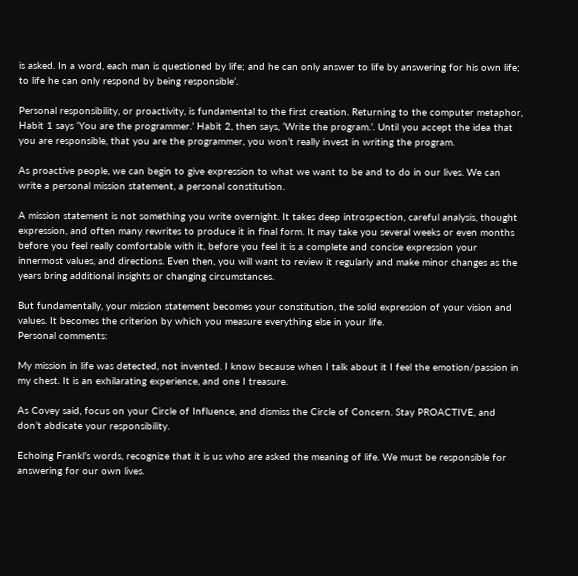is asked. In a word, each man is questioned by life; and he can only answer to life by answering for his own life; to life he can only respond by being responsible’.

Personal responsibility, or proactivity, is fundamental to the first creation. Returning to the computer metaphor, Habit 1 says ‘You are the programmer.’ Habit 2, then says, ‘Write the program.’. Until you accept the idea that you are responsible, that you are the programmer, you won’t really invest in writing the program.

As proactive people, we can begin to give expression to what we want to be and to do in our lives. We can write a personal mission statement, a personal constitution.

A mission statement is not something you write overnight. It takes deep introspection, careful analysis, thought expression, and often many rewrites to produce it in final form. It may take you several weeks or even months before you feel really comfortable with it, before you feel it is a complete and concise expression your innermost values, and directions. Even then, you will want to review it regularly and make minor changes as the years bring additional insights or changing circumstances.

But fundamentally, your mission statement becomes your constitution, the solid expression of your vision and values. It becomes the criterion by which you measure everything else in your life.
Personal comments:

My mission in life was detected, not invented. I know because when I talk about it I feel the emotion/passion in my chest. It is an exhilarating experience, and one I treasure.

As Covey said, focus on your Circle of Influence, and dismiss the Circle of Concern. Stay PROACTIVE, and don’t abdicate your responsibility.

Echoing Frankl’s words, recognize that it is us who are asked the meaning of life. We must be responsible for answering for our own lives.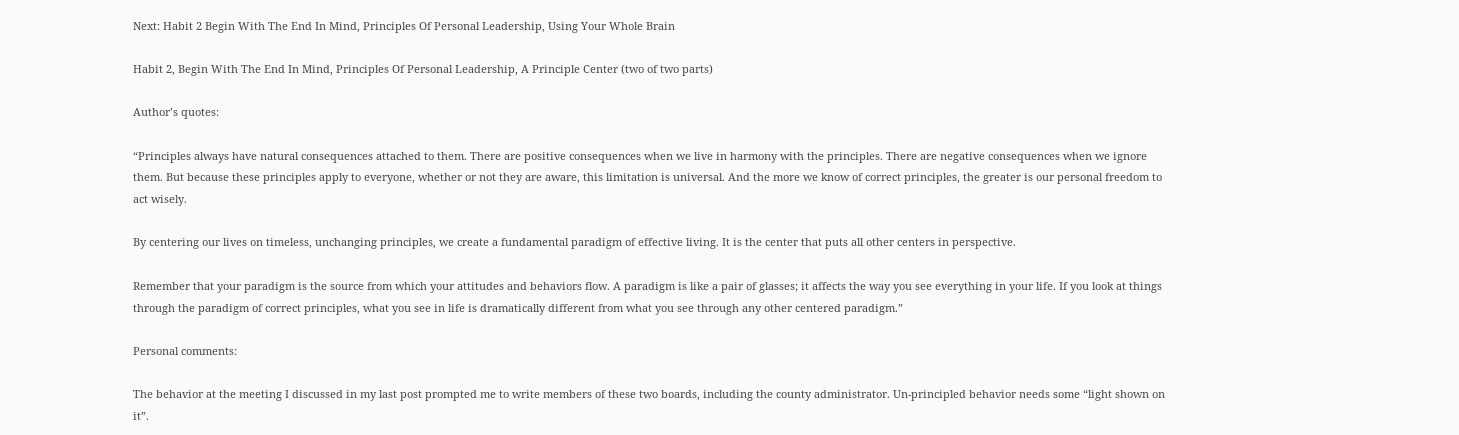Next: Habit 2 Begin With The End In Mind, Principles Of Personal Leadership, Using Your Whole Brain

Habit 2, Begin With The End In Mind, Principles Of Personal Leadership, A Principle Center (two of two parts)

Author’s quotes:

“Principles always have natural consequences attached to them. There are positive consequences when we live in harmony with the principles. There are negative consequences when we ignore them. But because these principles apply to everyone, whether or not they are aware, this limitation is universal. And the more we know of correct principles, the greater is our personal freedom to act wisely.

By centering our lives on timeless, unchanging principles, we create a fundamental paradigm of effective living. It is the center that puts all other centers in perspective.

Remember that your paradigm is the source from which your attitudes and behaviors flow. A paradigm is like a pair of glasses; it affects the way you see everything in your life. If you look at things through the paradigm of correct principles, what you see in life is dramatically different from what you see through any other centered paradigm.”

Personal comments:

The behavior at the meeting I discussed in my last post prompted me to write members of these two boards, including the county administrator. Un-principled behavior needs some “light shown on it”.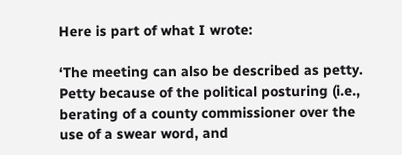Here is part of what I wrote:

‘The meeting can also be described as petty. Petty because of the political posturing (i.e., berating of a county commissioner over the use of a swear word, and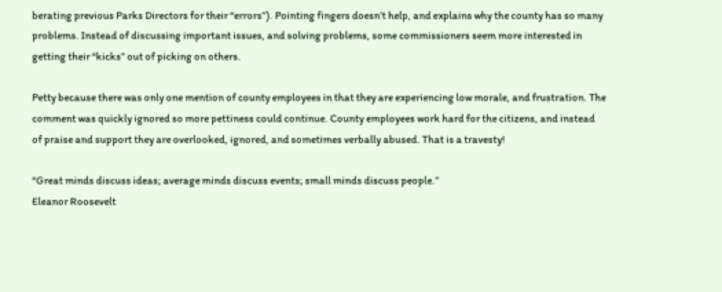berating previous Parks Directors for their “errors”). Pointing fingers doesn’t help, and explains why the county has so many problems. Instead of discussing important issues, and solving problems, some commissioners seem more interested in getting their “kicks” out of picking on others.

Petty because there was only one mention of county employees in that they are experiencing low morale, and frustration. The comment was quickly ignored so more pettiness could continue. County employees work hard for the citizens, and instead of praise and support they are overlooked, ignored, and sometimes verbally abused. That is a travesty!

“Great minds discuss ideas; average minds discuss events; small minds discuss people.”
Eleanor Roosevelt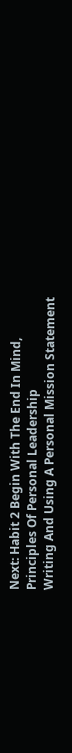Next: Habit 2 Begin With The End In Mind,
Principles Of Personal Leadership
Writing And Using A Personal Mission Statement